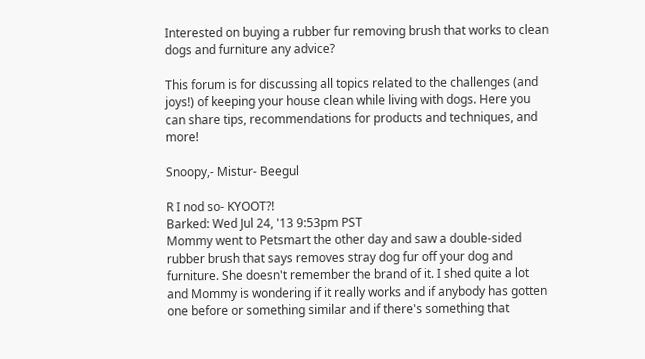Interested on buying a rubber fur removing brush that works to clean dogs and furniture any advice?

This forum is for discussing all topics related to the challenges (and joys!) of keeping your house clean while living with dogs. Here you can share tips, recommendations for products and techniques, and more!

Snoopy,- Mistur- Beegul

R I nod so- KYOOT?!
Barked: Wed Jul 24, '13 9:53pm PST
Mommy went to Petsmart the other day and saw a double-sided rubber brush that says removes stray dog fur off your dog and furniture. She doesn't remember the brand of it. I shed quite a lot and Mommy is wondering if it really works and if anybody has gotten one before or something similar and if there's something that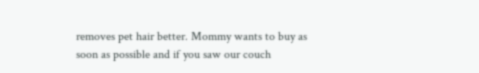removes pet hair better. Mommy wants to buy as soon as possible and if you saw our couch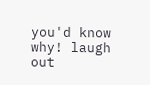you'd know why! laugh out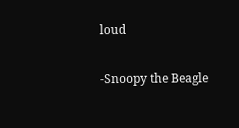loud

-Snoopy the Beagle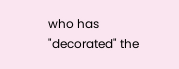who has "decorated" the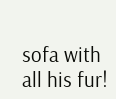sofa with all his fur!